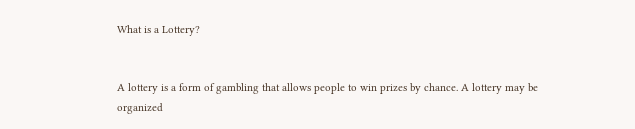What is a Lottery?


A lottery is a form of gambling that allows people to win prizes by chance. A lottery may be organized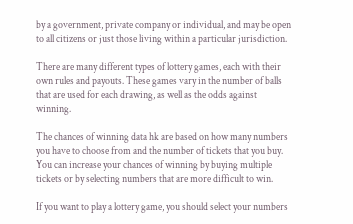by a government, private company or individual, and may be open to all citizens or just those living within a particular jurisdiction.

There are many different types of lottery games, each with their own rules and payouts. These games vary in the number of balls that are used for each drawing, as well as the odds against winning.

The chances of winning data hk are based on how many numbers you have to choose from and the number of tickets that you buy. You can increase your chances of winning by buying multiple tickets or by selecting numbers that are more difficult to win.

If you want to play a lottery game, you should select your numbers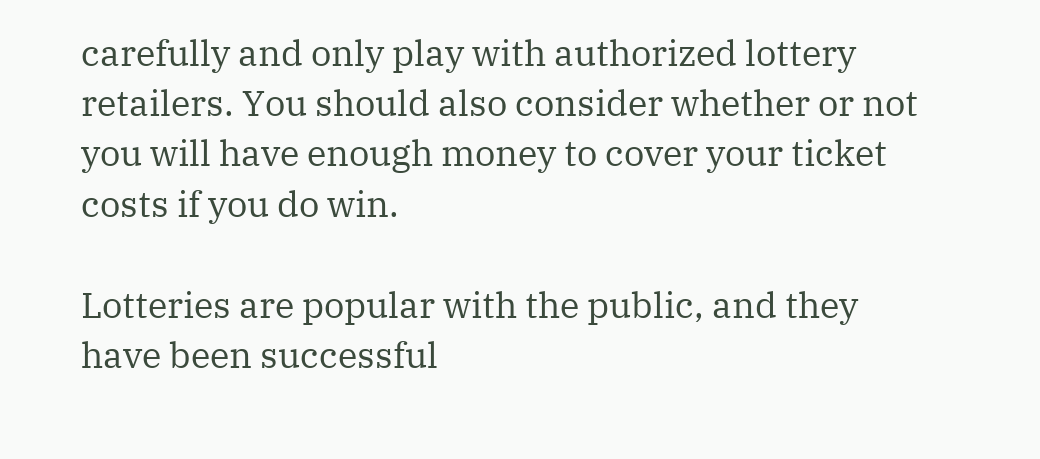carefully and only play with authorized lottery retailers. You should also consider whether or not you will have enough money to cover your ticket costs if you do win.

Lotteries are popular with the public, and they have been successful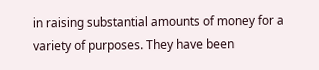in raising substantial amounts of money for a variety of purposes. They have been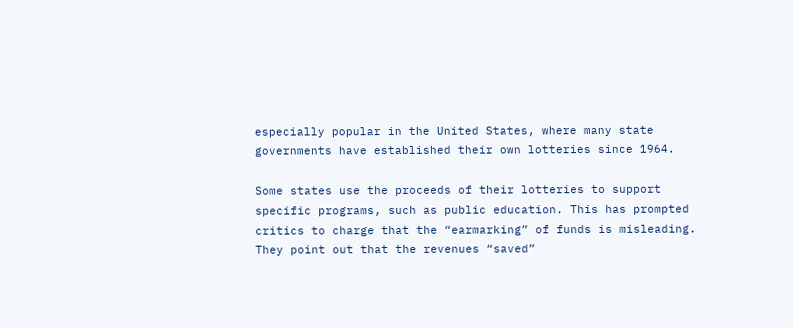especially popular in the United States, where many state governments have established their own lotteries since 1964.

Some states use the proceeds of their lotteries to support specific programs, such as public education. This has prompted critics to charge that the “earmarking” of funds is misleading. They point out that the revenues “saved”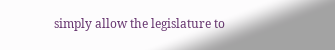simply allow the legislature to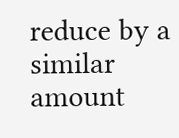reduce by a similar amount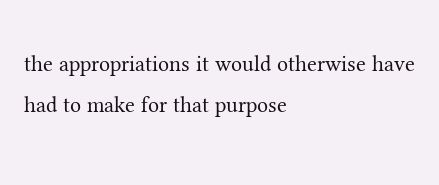the appropriations it would otherwise have had to make for that purpose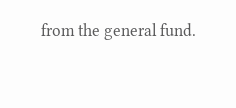from the general fund.